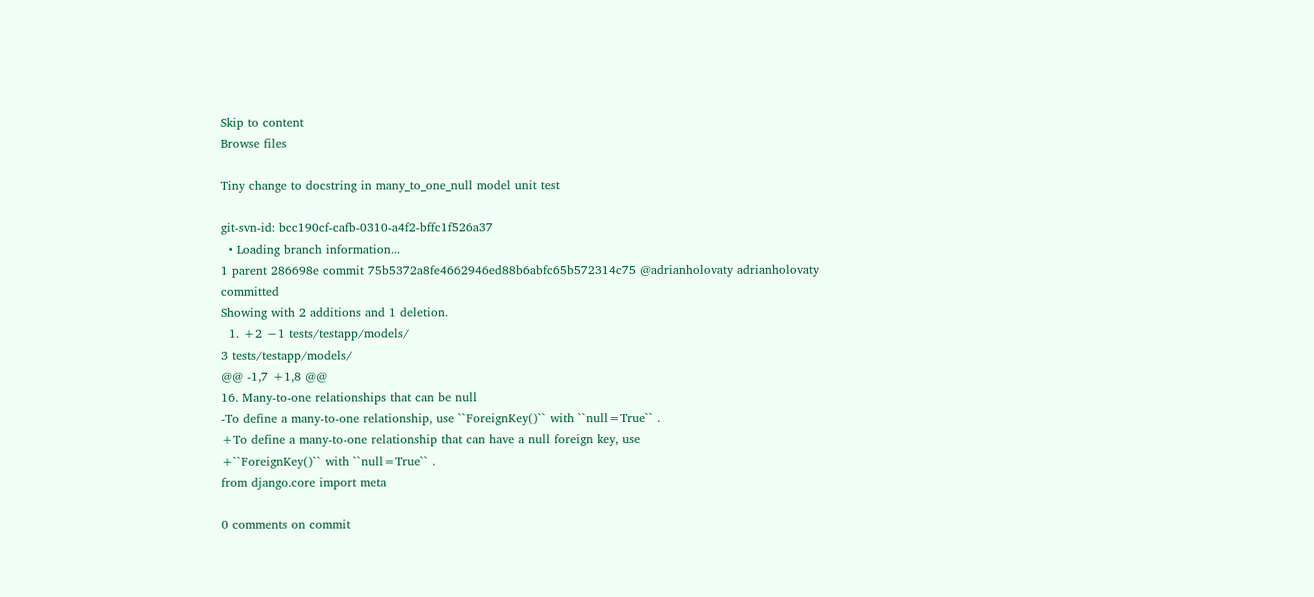Skip to content
Browse files

Tiny change to docstring in many_to_one_null model unit test

git-svn-id: bcc190cf-cafb-0310-a4f2-bffc1f526a37
  • Loading branch information...
1 parent 286698e commit 75b5372a8fe4662946ed88b6abfc65b572314c75 @adrianholovaty adrianholovaty committed
Showing with 2 additions and 1 deletion.
  1. +2 −1 tests/testapp/models/
3 tests/testapp/models/
@@ -1,7 +1,8 @@
16. Many-to-one relationships that can be null
-To define a many-to-one relationship, use ``ForeignKey()`` with ``null=True`` .
+To define a many-to-one relationship that can have a null foreign key, use
+``ForeignKey()`` with ``null=True`` .
from django.core import meta

0 comments on commit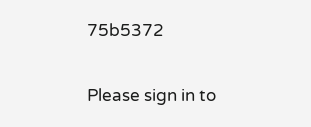75b5372

Please sign in to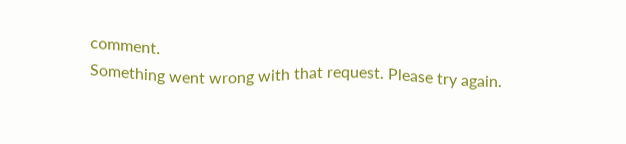comment.
Something went wrong with that request. Please try again.